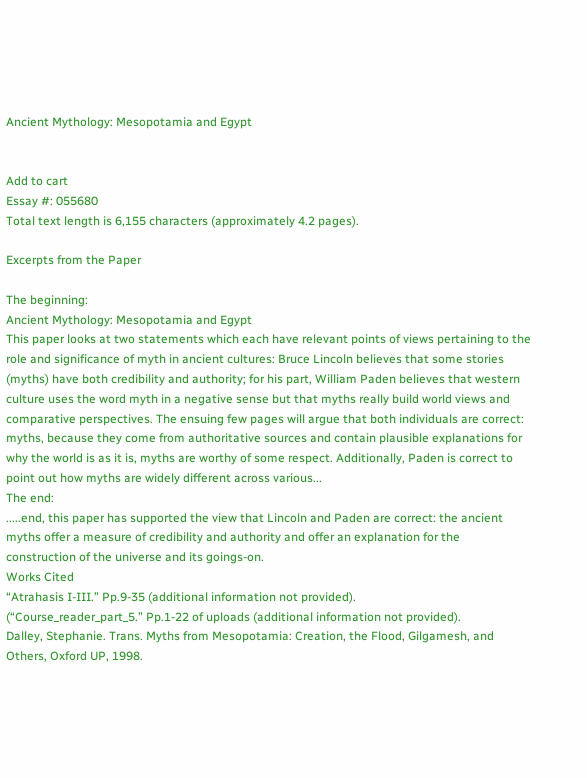Ancient Mythology: Mesopotamia and Egypt


Add to cart
Essay #: 055680
Total text length is 6,155 characters (approximately 4.2 pages).

Excerpts from the Paper

The beginning:
Ancient Mythology: Mesopotamia and Egypt
This paper looks at two statements which each have relevant points of views pertaining to the role and significance of myth in ancient cultures: Bruce Lincoln believes that some stories (myths) have both credibility and authority; for his part, William Paden believes that western culture uses the word myth in a negative sense but that myths really build world views and comparative perspectives. The ensuing few pages will argue that both individuals are correct: myths, because they come from authoritative sources and contain plausible explanations for why the world is as it is, myths are worthy of some respect. Additionally, Paden is correct to point out how myths are widely different across various...
The end:
.....end, this paper has supported the view that Lincoln and Paden are correct: the ancient myths offer a measure of credibility and authority and offer an explanation for the construction of the universe and its goings-on.
Works Cited
“Atrahasis I-III.” Pp.9-35 (additional information not provided).
(“Course_reader_part_5.” Pp.1-22 of uploads (additional information not provided).
Dalley, Stephanie. Trans. Myths from Mesopotamia: Creation, the Flood, Gilgamesh, and Others, Oxford UP, 1998.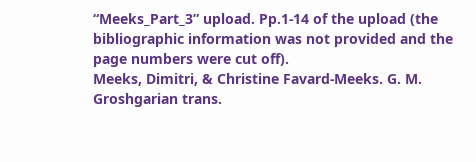“Meeks_Part_3” upload. Pp.1-14 of the upload (the bibliographic information was not provided and the page numbers were cut off).
Meeks, Dimitri, & Christine Favard-Meeks. G. M. Groshgarian trans.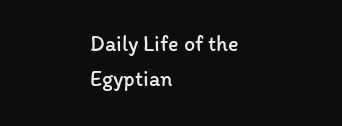Daily Life of the Egyptian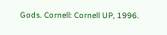Gods. Cornell: Cornell UP, 1996.